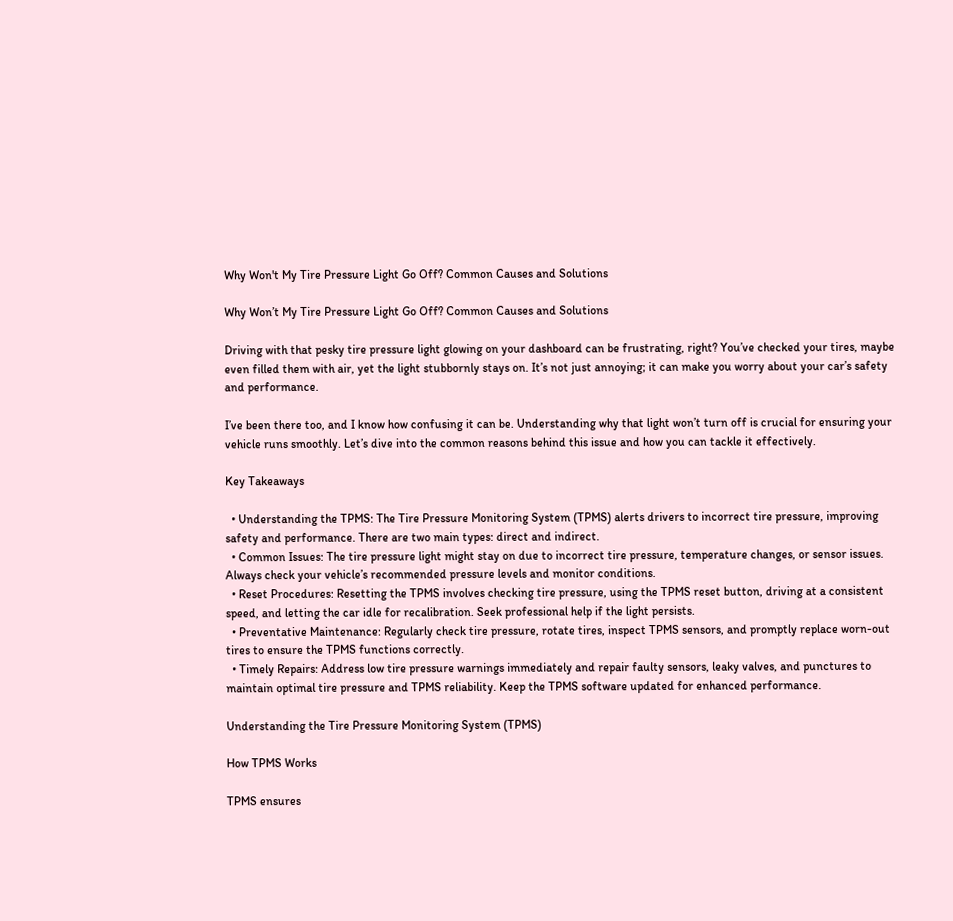Why Won't My Tire Pressure Light Go Off? Common Causes and Solutions

Why Won’t My Tire Pressure Light Go Off? Common Causes and Solutions

Driving with that pesky tire pressure light glowing on your dashboard can be frustrating, right? You’ve checked your tires, maybe even filled them with air, yet the light stubbornly stays on. It’s not just annoying; it can make you worry about your car’s safety and performance.

I’ve been there too, and I know how confusing it can be. Understanding why that light won’t turn off is crucial for ensuring your vehicle runs smoothly. Let’s dive into the common reasons behind this issue and how you can tackle it effectively.

Key Takeaways

  • Understanding the TPMS: The Tire Pressure Monitoring System (TPMS) alerts drivers to incorrect tire pressure, improving safety and performance. There are two main types: direct and indirect.
  • Common Issues: The tire pressure light might stay on due to incorrect tire pressure, temperature changes, or sensor issues. Always check your vehicle’s recommended pressure levels and monitor conditions.
  • Reset Procedures: Resetting the TPMS involves checking tire pressure, using the TPMS reset button, driving at a consistent speed, and letting the car idle for recalibration. Seek professional help if the light persists.
  • Preventative Maintenance: Regularly check tire pressure, rotate tires, inspect TPMS sensors, and promptly replace worn-out tires to ensure the TPMS functions correctly.
  • Timely Repairs: Address low tire pressure warnings immediately and repair faulty sensors, leaky valves, and punctures to maintain optimal tire pressure and TPMS reliability. Keep the TPMS software updated for enhanced performance.

Understanding the Tire Pressure Monitoring System (TPMS)

How TPMS Works

TPMS ensures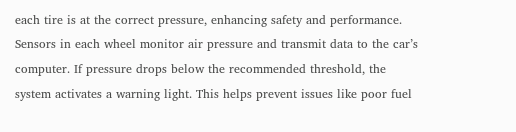each tire is at the correct pressure, enhancing safety and performance. Sensors in each wheel monitor air pressure and transmit data to the car’s computer. If pressure drops below the recommended threshold, the system activates a warning light. This helps prevent issues like poor fuel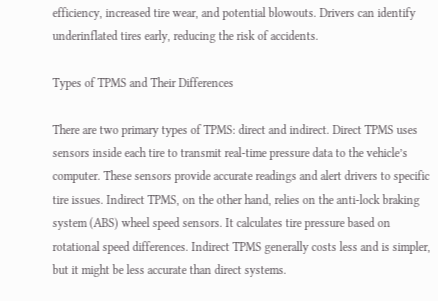efficiency, increased tire wear, and potential blowouts. Drivers can identify underinflated tires early, reducing the risk of accidents.

Types of TPMS and Their Differences

There are two primary types of TPMS: direct and indirect. Direct TPMS uses sensors inside each tire to transmit real-time pressure data to the vehicle’s computer. These sensors provide accurate readings and alert drivers to specific tire issues. Indirect TPMS, on the other hand, relies on the anti-lock braking system (ABS) wheel speed sensors. It calculates tire pressure based on rotational speed differences. Indirect TPMS generally costs less and is simpler, but it might be less accurate than direct systems.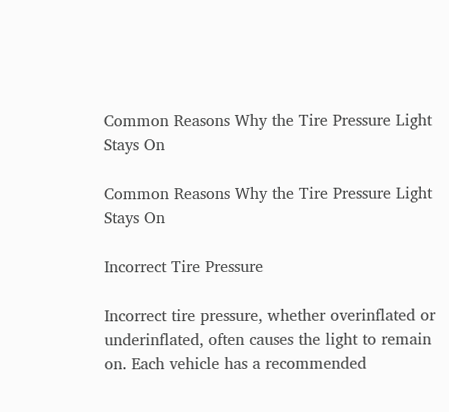Common Reasons Why the Tire Pressure Light Stays On

Common Reasons Why the Tire Pressure Light Stays On

Incorrect Tire Pressure

Incorrect tire pressure, whether overinflated or underinflated, often causes the light to remain on. Each vehicle has a recommended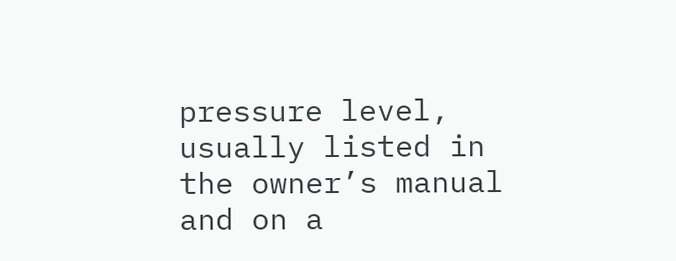pressure level, usually listed in the owner’s manual and on a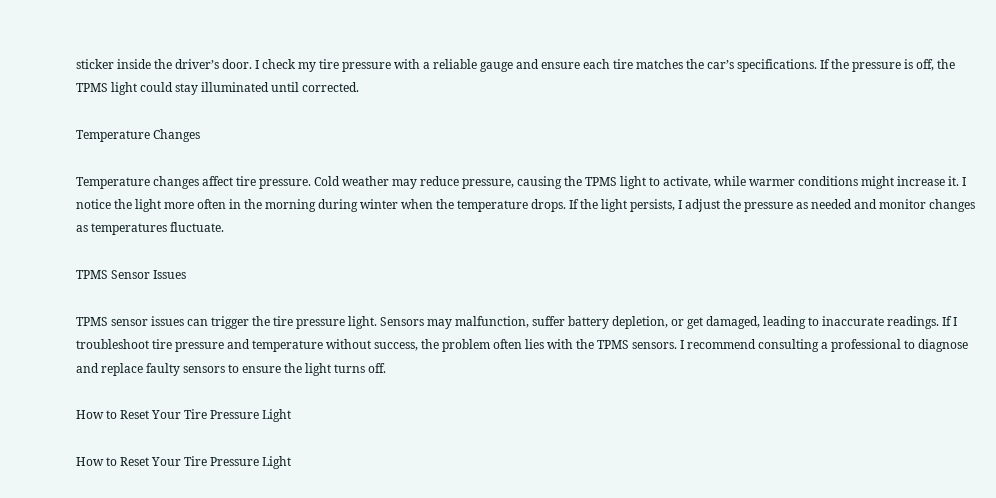sticker inside the driver’s door. I check my tire pressure with a reliable gauge and ensure each tire matches the car’s specifications. If the pressure is off, the TPMS light could stay illuminated until corrected.

Temperature Changes

Temperature changes affect tire pressure. Cold weather may reduce pressure, causing the TPMS light to activate, while warmer conditions might increase it. I notice the light more often in the morning during winter when the temperature drops. If the light persists, I adjust the pressure as needed and monitor changes as temperatures fluctuate.

TPMS Sensor Issues

TPMS sensor issues can trigger the tire pressure light. Sensors may malfunction, suffer battery depletion, or get damaged, leading to inaccurate readings. If I troubleshoot tire pressure and temperature without success, the problem often lies with the TPMS sensors. I recommend consulting a professional to diagnose and replace faulty sensors to ensure the light turns off.

How to Reset Your Tire Pressure Light

How to Reset Your Tire Pressure Light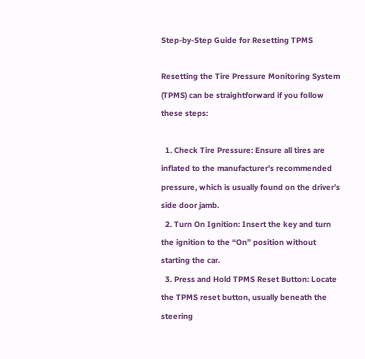Step-by-Step Guide for Resetting TPMS

Resetting the Tire Pressure Monitoring System (TPMS) can be straightforward if you follow these steps:

  1. Check Tire Pressure: Ensure all tires are inflated to the manufacturer’s recommended pressure, which is usually found on the driver’s side door jamb.
  2. Turn On Ignition: Insert the key and turn the ignition to the “On” position without starting the car.
  3. Press and Hold TPMS Reset Button: Locate the TPMS reset button, usually beneath the steering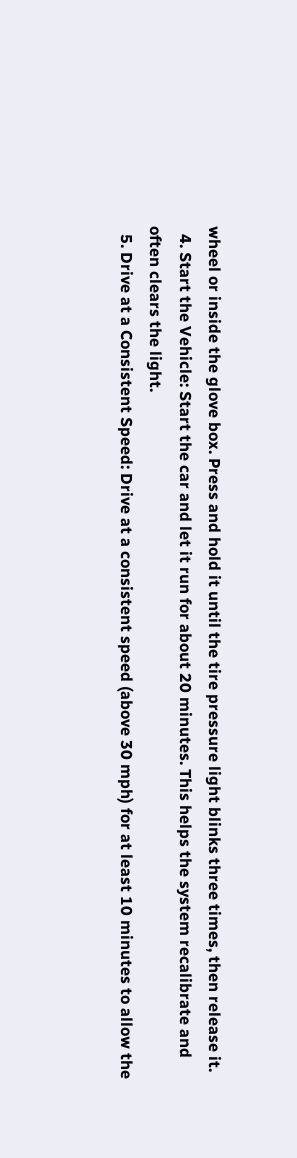wheel or inside the glove box. Press and hold it until the tire pressure light blinks three times, then release it.
  4. Start the Vehicle: Start the car and let it run for about 20 minutes. This helps the system recalibrate and often clears the light.
  5. Drive at a Consistent Speed: Drive at a consistent speed (above 30 mph) for at least 10 minutes to allow the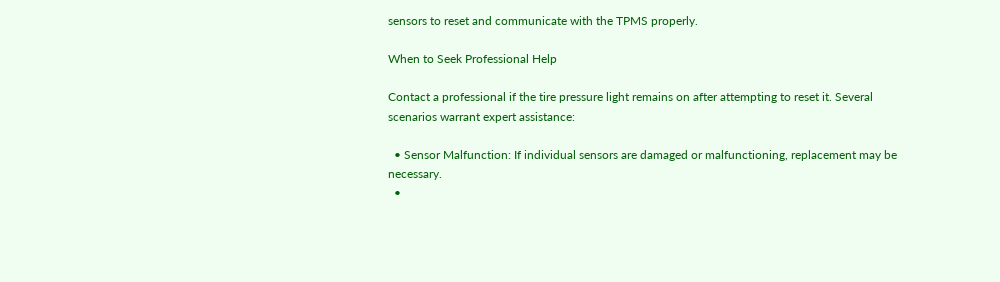sensors to reset and communicate with the TPMS properly.

When to Seek Professional Help

Contact a professional if the tire pressure light remains on after attempting to reset it. Several scenarios warrant expert assistance:

  • Sensor Malfunction: If individual sensors are damaged or malfunctioning, replacement may be necessary.
  •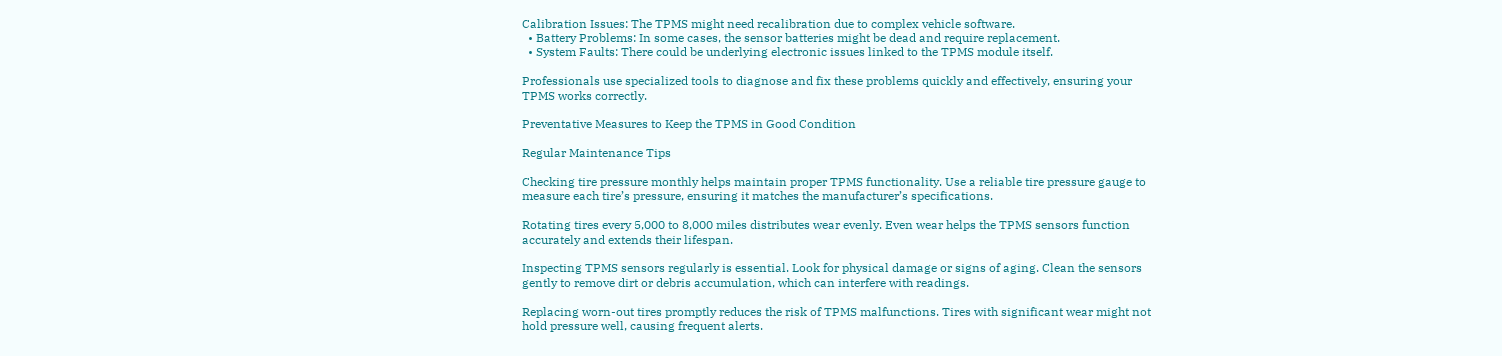Calibration Issues: The TPMS might need recalibration due to complex vehicle software.
  • Battery Problems: In some cases, the sensor batteries might be dead and require replacement.
  • System Faults: There could be underlying electronic issues linked to the TPMS module itself.

Professionals use specialized tools to diagnose and fix these problems quickly and effectively, ensuring your TPMS works correctly.

Preventative Measures to Keep the TPMS in Good Condition

Regular Maintenance Tips

Checking tire pressure monthly helps maintain proper TPMS functionality. Use a reliable tire pressure gauge to measure each tire’s pressure, ensuring it matches the manufacturer’s specifications.

Rotating tires every 5,000 to 8,000 miles distributes wear evenly. Even wear helps the TPMS sensors function accurately and extends their lifespan.

Inspecting TPMS sensors regularly is essential. Look for physical damage or signs of aging. Clean the sensors gently to remove dirt or debris accumulation, which can interfere with readings.

Replacing worn-out tires promptly reduces the risk of TPMS malfunctions. Tires with significant wear might not hold pressure well, causing frequent alerts.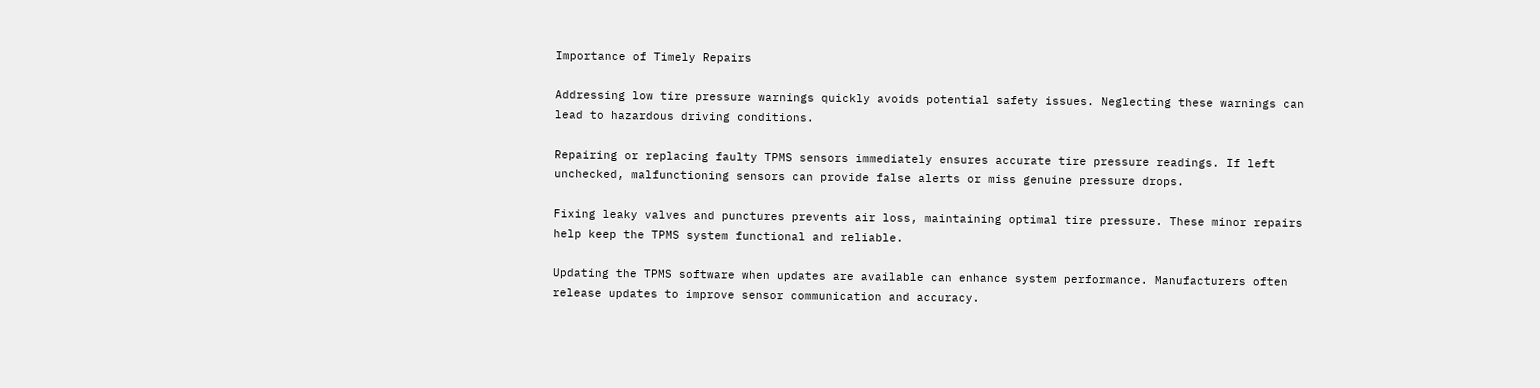Importance of Timely Repairs

Addressing low tire pressure warnings quickly avoids potential safety issues. Neglecting these warnings can lead to hazardous driving conditions.

Repairing or replacing faulty TPMS sensors immediately ensures accurate tire pressure readings. If left unchecked, malfunctioning sensors can provide false alerts or miss genuine pressure drops.

Fixing leaky valves and punctures prevents air loss, maintaining optimal tire pressure. These minor repairs help keep the TPMS system functional and reliable.

Updating the TPMS software when updates are available can enhance system performance. Manufacturers often release updates to improve sensor communication and accuracy.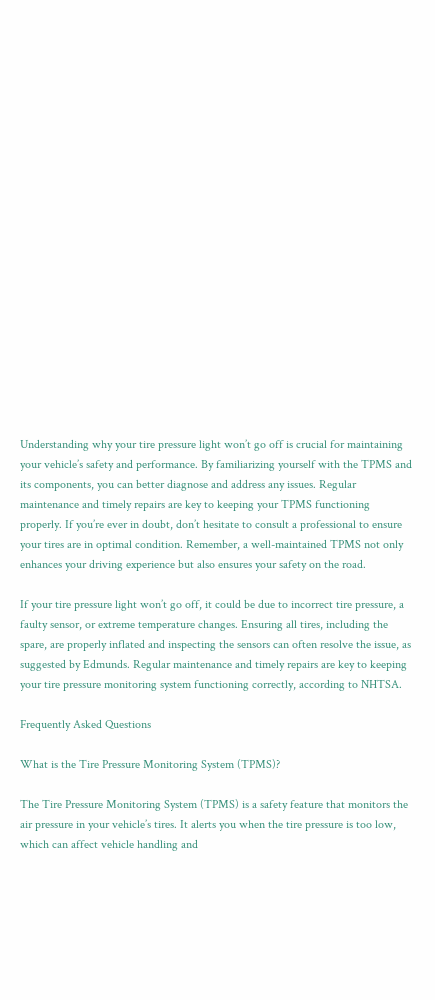Understanding why your tire pressure light won’t go off is crucial for maintaining your vehicle’s safety and performance. By familiarizing yourself with the TPMS and its components, you can better diagnose and address any issues. Regular maintenance and timely repairs are key to keeping your TPMS functioning properly. If you’re ever in doubt, don’t hesitate to consult a professional to ensure your tires are in optimal condition. Remember, a well-maintained TPMS not only enhances your driving experience but also ensures your safety on the road.

If your tire pressure light won’t go off, it could be due to incorrect tire pressure, a faulty sensor, or extreme temperature changes. Ensuring all tires, including the spare, are properly inflated and inspecting the sensors can often resolve the issue, as suggested by Edmunds. Regular maintenance and timely repairs are key to keeping your tire pressure monitoring system functioning correctly, according to NHTSA.

Frequently Asked Questions

What is the Tire Pressure Monitoring System (TPMS)?

The Tire Pressure Monitoring System (TPMS) is a safety feature that monitors the air pressure in your vehicle’s tires. It alerts you when the tire pressure is too low, which can affect vehicle handling and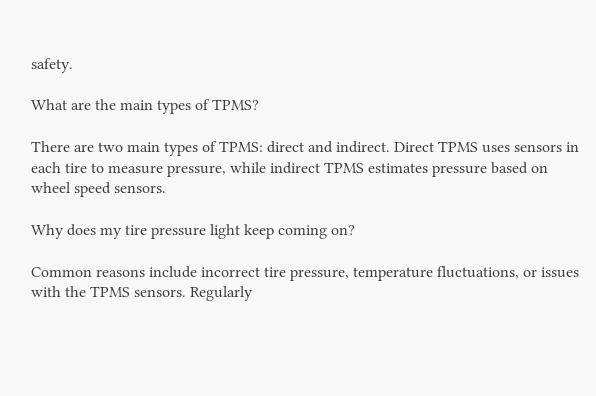safety.

What are the main types of TPMS?

There are two main types of TPMS: direct and indirect. Direct TPMS uses sensors in each tire to measure pressure, while indirect TPMS estimates pressure based on wheel speed sensors.

Why does my tire pressure light keep coming on?

Common reasons include incorrect tire pressure, temperature fluctuations, or issues with the TPMS sensors. Regularly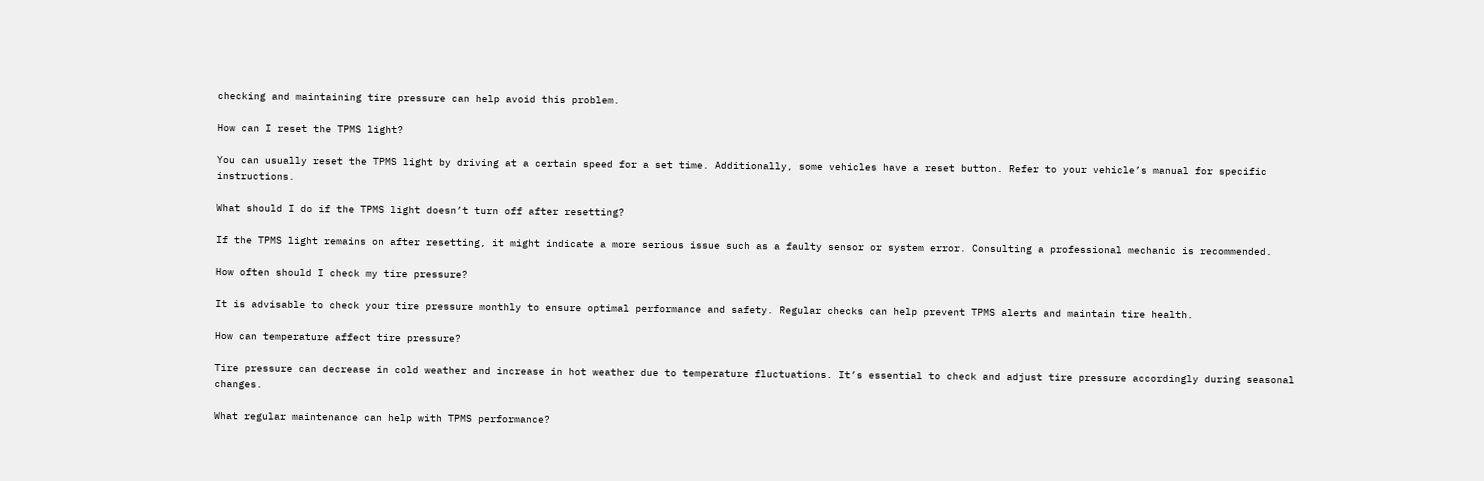checking and maintaining tire pressure can help avoid this problem.

How can I reset the TPMS light?

You can usually reset the TPMS light by driving at a certain speed for a set time. Additionally, some vehicles have a reset button. Refer to your vehicle’s manual for specific instructions.

What should I do if the TPMS light doesn’t turn off after resetting?

If the TPMS light remains on after resetting, it might indicate a more serious issue such as a faulty sensor or system error. Consulting a professional mechanic is recommended.

How often should I check my tire pressure?

It is advisable to check your tire pressure monthly to ensure optimal performance and safety. Regular checks can help prevent TPMS alerts and maintain tire health.

How can temperature affect tire pressure?

Tire pressure can decrease in cold weather and increase in hot weather due to temperature fluctuations. It’s essential to check and adjust tire pressure accordingly during seasonal changes.

What regular maintenance can help with TPMS performance?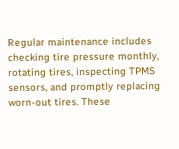Regular maintenance includes checking tire pressure monthly, rotating tires, inspecting TPMS sensors, and promptly replacing worn-out tires. These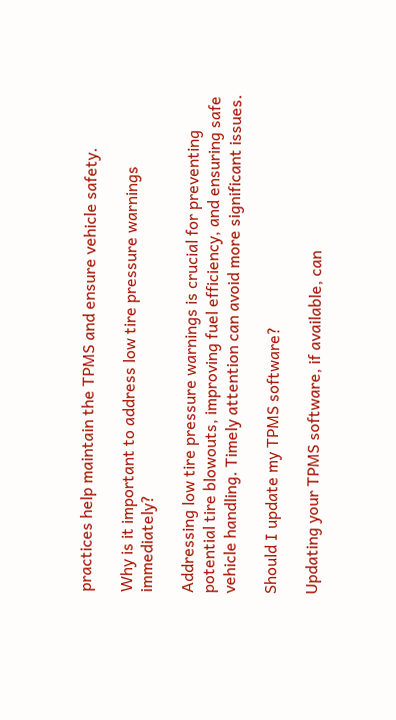practices help maintain the TPMS and ensure vehicle safety.

Why is it important to address low tire pressure warnings immediately?

Addressing low tire pressure warnings is crucial for preventing potential tire blowouts, improving fuel efficiency, and ensuring safe vehicle handling. Timely attention can avoid more significant issues.

Should I update my TPMS software?

Updating your TPMS software, if available, can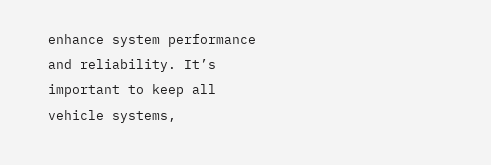enhance system performance and reliability. It’s important to keep all vehicle systems,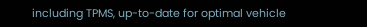including TPMS, up-to-date for optimal vehicle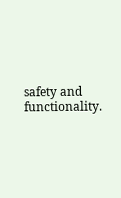safety and functionality.